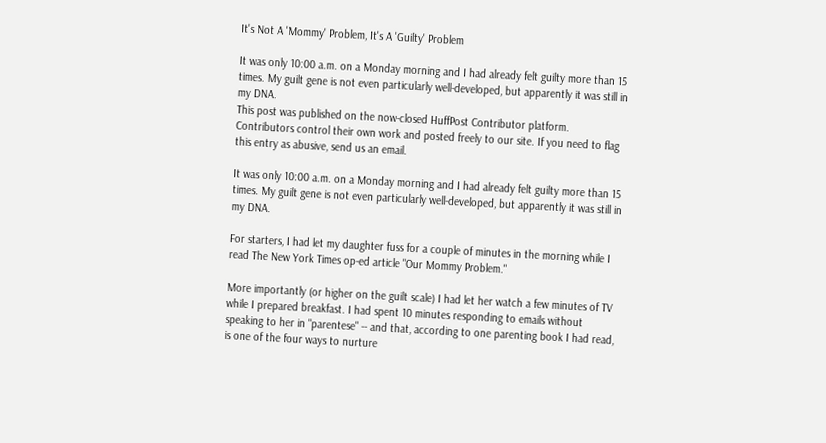It's Not A 'Mommy' Problem, It's A 'Guilty' Problem

It was only 10:00 a.m. on a Monday morning and I had already felt guilty more than 15 times. My guilt gene is not even particularly well-developed, but apparently it was still in my DNA.
This post was published on the now-closed HuffPost Contributor platform. Contributors control their own work and posted freely to our site. If you need to flag this entry as abusive, send us an email.

It was only 10:00 a.m. on a Monday morning and I had already felt guilty more than 15 times. My guilt gene is not even particularly well-developed, but apparently it was still in my DNA.

For starters, I had let my daughter fuss for a couple of minutes in the morning while I read The New York Times op-ed article "Our Mommy Problem."

More importantly (or higher on the guilt scale) I had let her watch a few minutes of TV while I prepared breakfast. I had spent 10 minutes responding to emails without speaking to her in "parentese" -- and that, according to one parenting book I had read, is one of the four ways to nurture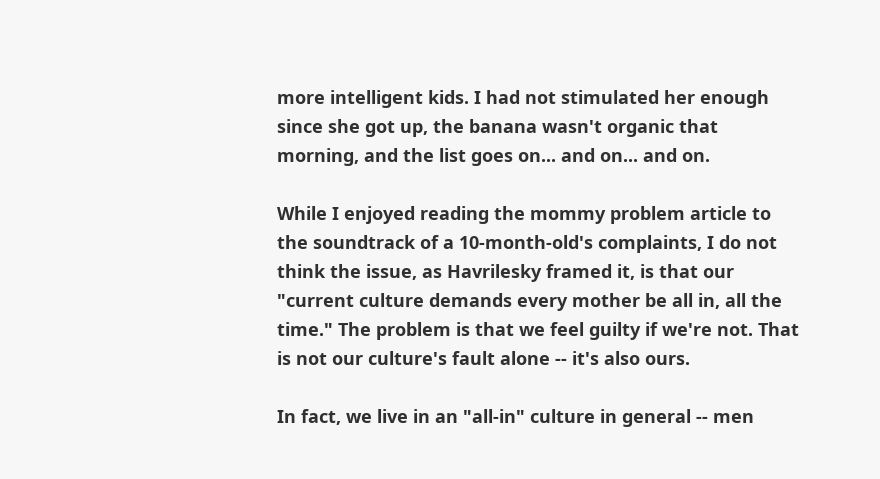more intelligent kids. I had not stimulated her enough since she got up, the banana wasn't organic that morning, and the list goes on... and on... and on.

While I enjoyed reading the mommy problem article to the soundtrack of a 10-month-old's complaints, I do not think the issue, as Havrilesky framed it, is that our "current culture demands every mother be all in, all the time." The problem is that we feel guilty if we're not. That is not our culture's fault alone -- it's also ours.

In fact, we live in an "all-in" culture in general -- men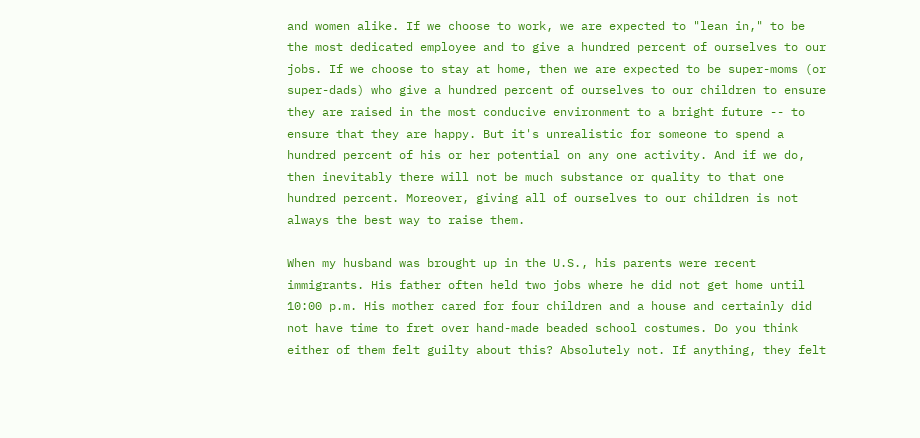and women alike. If we choose to work, we are expected to "lean in," to be the most dedicated employee and to give a hundred percent of ourselves to our jobs. If we choose to stay at home, then we are expected to be super-moms (or super-dads) who give a hundred percent of ourselves to our children to ensure they are raised in the most conducive environment to a bright future -- to ensure that they are happy. But it's unrealistic for someone to spend a hundred percent of his or her potential on any one activity. And if we do, then inevitably there will not be much substance or quality to that one hundred percent. Moreover, giving all of ourselves to our children is not always the best way to raise them.

When my husband was brought up in the U.S., his parents were recent immigrants. His father often held two jobs where he did not get home until 10:00 p.m. His mother cared for four children and a house and certainly did not have time to fret over hand-made beaded school costumes. Do you think either of them felt guilty about this? Absolutely not. If anything, they felt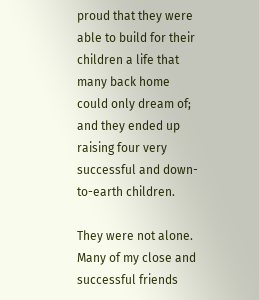proud that they were able to build for their children a life that many back home could only dream of; and they ended up raising four very successful and down-to-earth children.

They were not alone. Many of my close and successful friends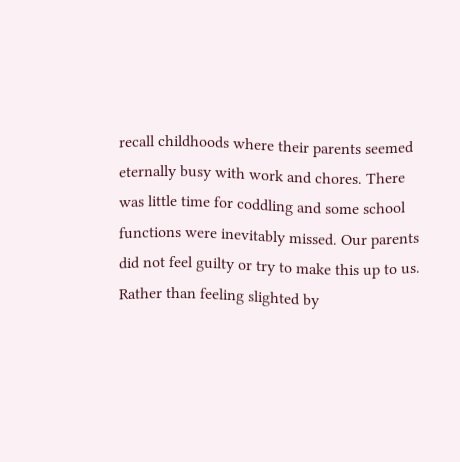recall childhoods where their parents seemed eternally busy with work and chores. There was little time for coddling and some school functions were inevitably missed. Our parents did not feel guilty or try to make this up to us. Rather than feeling slighted by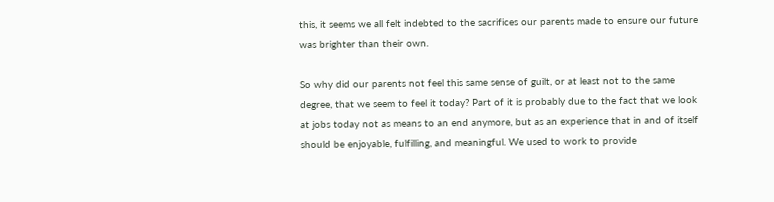this, it seems we all felt indebted to the sacrifices our parents made to ensure our future was brighter than their own.

So why did our parents not feel this same sense of guilt, or at least not to the same degree, that we seem to feel it today? Part of it is probably due to the fact that we look at jobs today not as means to an end anymore, but as an experience that in and of itself should be enjoyable, fulfilling, and meaningful. We used to work to provide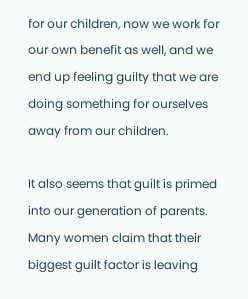for our children, now we work for our own benefit as well, and we end up feeling guilty that we are doing something for ourselves away from our children.

It also seems that guilt is primed into our generation of parents. Many women claim that their biggest guilt factor is leaving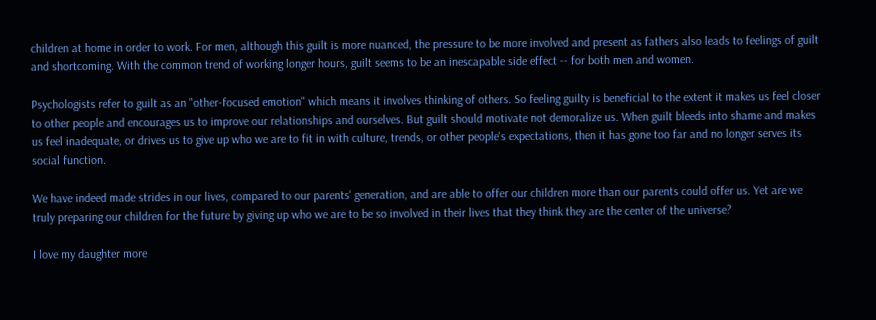children at home in order to work. For men, although this guilt is more nuanced, the pressure to be more involved and present as fathers also leads to feelings of guilt and shortcoming. With the common trend of working longer hours, guilt seems to be an inescapable side effect -- for both men and women.

Psychologists refer to guilt as an "other-focused emotion" which means it involves thinking of others. So feeling guilty is beneficial to the extent it makes us feel closer to other people and encourages us to improve our relationships and ourselves. But guilt should motivate not demoralize us. When guilt bleeds into shame and makes us feel inadequate, or drives us to give up who we are to fit in with culture, trends, or other people's expectations, then it has gone too far and no longer serves its social function.

We have indeed made strides in our lives, compared to our parents' generation, and are able to offer our children more than our parents could offer us. Yet are we truly preparing our children for the future by giving up who we are to be so involved in their lives that they think they are the center of the universe?

I love my daughter more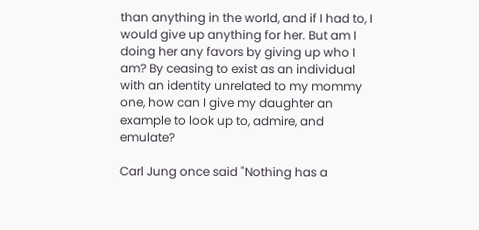than anything in the world, and if I had to, I would give up anything for her. But am I doing her any favors by giving up who I am? By ceasing to exist as an individual with an identity unrelated to my mommy one, how can I give my daughter an example to look up to, admire, and emulate?

Carl Jung once said "Nothing has a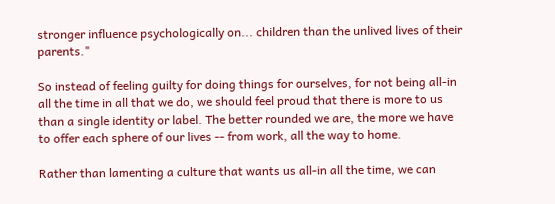stronger influence psychologically on... children than the unlived lives of their parents."

So instead of feeling guilty for doing things for ourselves, for not being all-in all the time in all that we do, we should feel proud that there is more to us than a single identity or label. The better rounded we are, the more we have to offer each sphere of our lives -- from work, all the way to home.

Rather than lamenting a culture that wants us all-in all the time, we can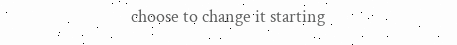choose to change it starting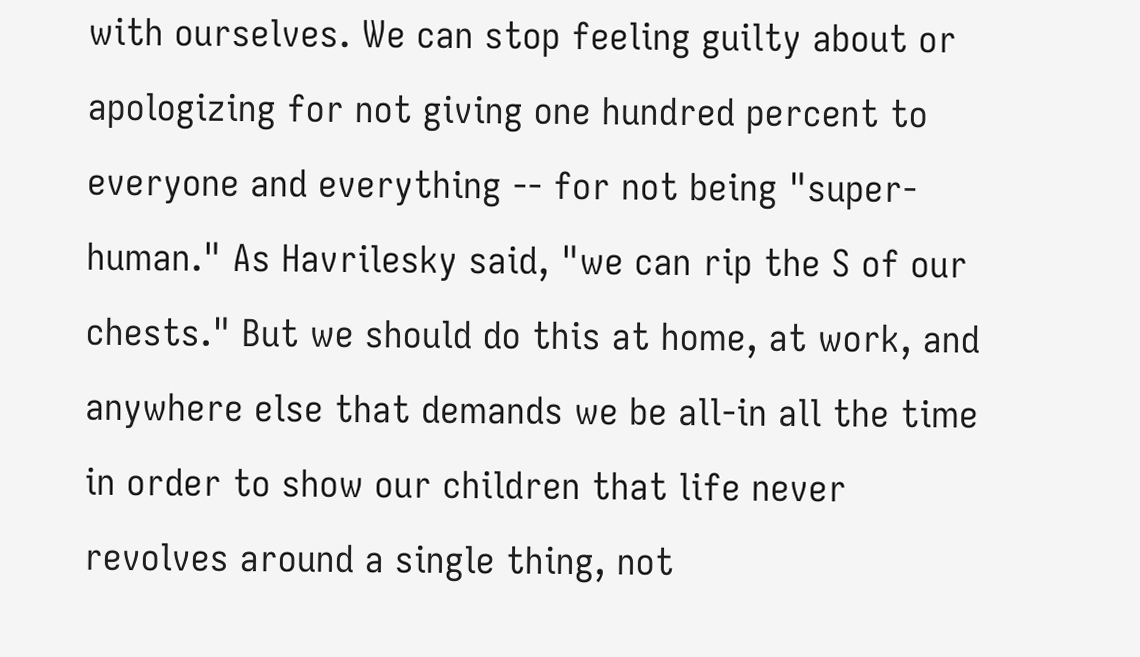with ourselves. We can stop feeling guilty about or apologizing for not giving one hundred percent to everyone and everything -- for not being "super-human." As Havrilesky said, "we can rip the S of our chests." But we should do this at home, at work, and anywhere else that demands we be all-in all the time in order to show our children that life never revolves around a single thing, not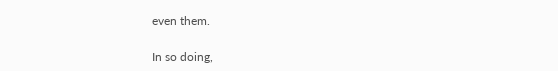even them.

In so doing,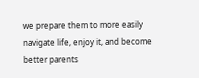we prepare them to more easily navigate life, enjoy it, and become better parents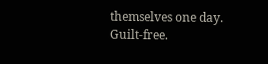themselves one day. Guilt-free.